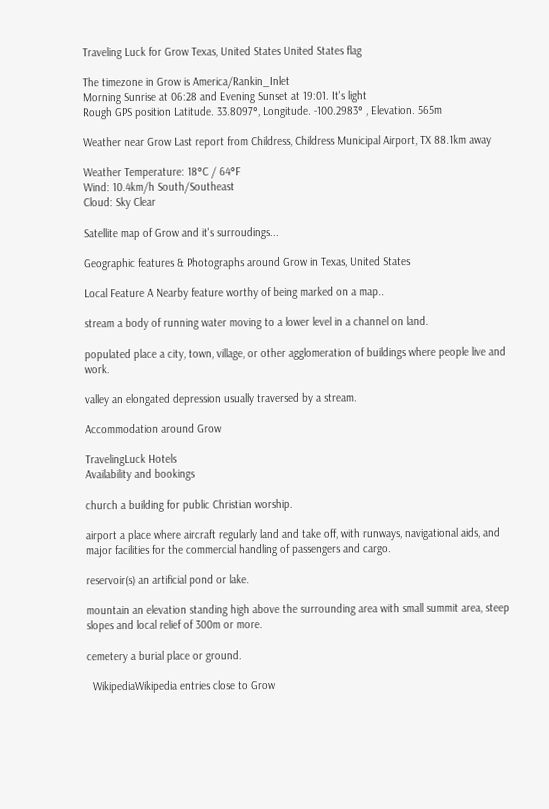Traveling Luck for Grow Texas, United States United States flag

The timezone in Grow is America/Rankin_Inlet
Morning Sunrise at 06:28 and Evening Sunset at 19:01. It's light
Rough GPS position Latitude. 33.8097°, Longitude. -100.2983° , Elevation. 565m

Weather near Grow Last report from Childress, Childress Municipal Airport, TX 88.1km away

Weather Temperature: 18°C / 64°F
Wind: 10.4km/h South/Southeast
Cloud: Sky Clear

Satellite map of Grow and it's surroudings...

Geographic features & Photographs around Grow in Texas, United States

Local Feature A Nearby feature worthy of being marked on a map..

stream a body of running water moving to a lower level in a channel on land.

populated place a city, town, village, or other agglomeration of buildings where people live and work.

valley an elongated depression usually traversed by a stream.

Accommodation around Grow

TravelingLuck Hotels
Availability and bookings

church a building for public Christian worship.

airport a place where aircraft regularly land and take off, with runways, navigational aids, and major facilities for the commercial handling of passengers and cargo.

reservoir(s) an artificial pond or lake.

mountain an elevation standing high above the surrounding area with small summit area, steep slopes and local relief of 300m or more.

cemetery a burial place or ground.

  WikipediaWikipedia entries close to Grow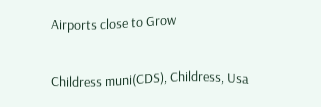Airports close to Grow

Childress muni(CDS), Childress, Usa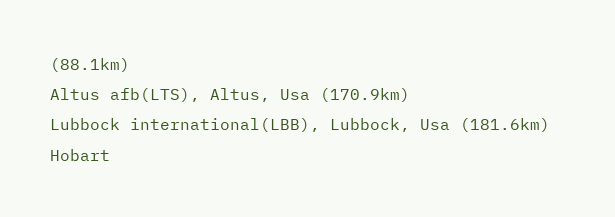(88.1km)
Altus afb(LTS), Altus, Usa (170.9km)
Lubbock international(LBB), Lubbock, Usa (181.6km)
Hobart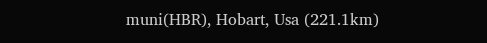muni(HBR), Hobart, Usa (221.1km)